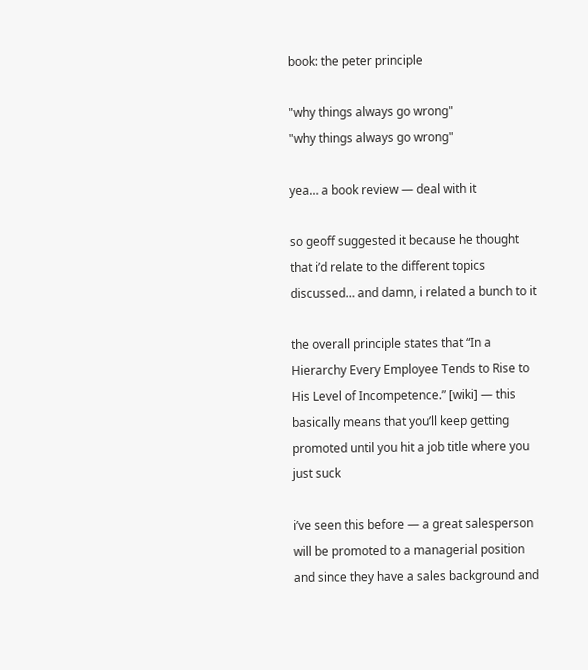book: the peter principle

"why things always go wrong"
"why things always go wrong"

yea… a book review — deal with it

so geoff suggested it because he thought that i’d relate to the different topics discussed… and damn, i related a bunch to it

the overall principle states that “In a Hierarchy Every Employee Tends to Rise to His Level of Incompetence.” [wiki] — this basically means that you’ll keep getting promoted until you hit a job title where you just suck

i’ve seen this before — a great salesperson will be promoted to a managerial position and since they have a sales background and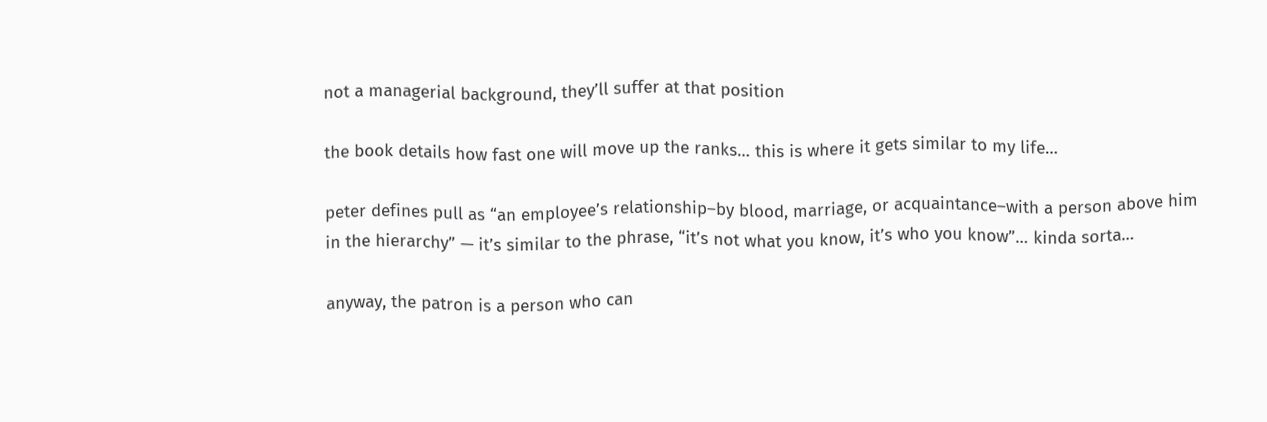not a managerial background, they’ll suffer at that position

the book details how fast one will move up the ranks… this is where it gets similar to my life…

peter defines pull as “an employee’s relationship–by blood, marriage, or acquaintance–with a person above him in the hierarchy” — it’s similar to the phrase, “it’s not what you know, it’s who you know”… kinda sorta…

anyway, the patron is a person who can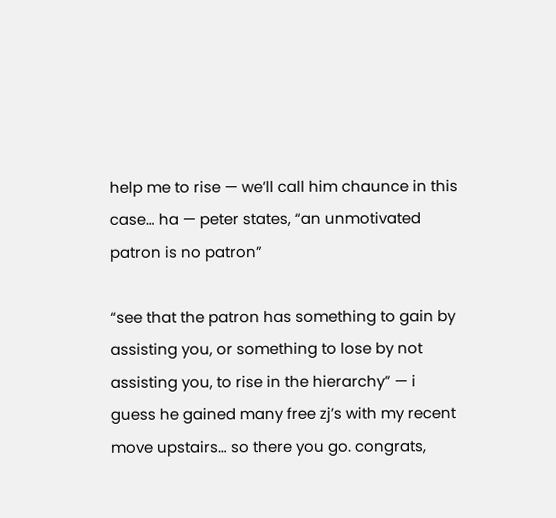help me to rise — we’ll call him chaunce in this case… ha — peter states, “an unmotivated patron is no patron”

“see that the patron has something to gain by assisting you, or something to lose by not assisting you, to rise in the hierarchy” — i guess he gained many free zj’s with my recent move upstairs… so there you go. congrats,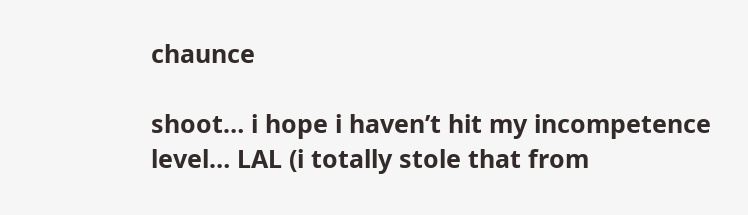chaunce

shoot… i hope i haven’t hit my incompetence level… LAL (i totally stole that from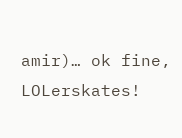amir)… ok fine, LOLerskates!